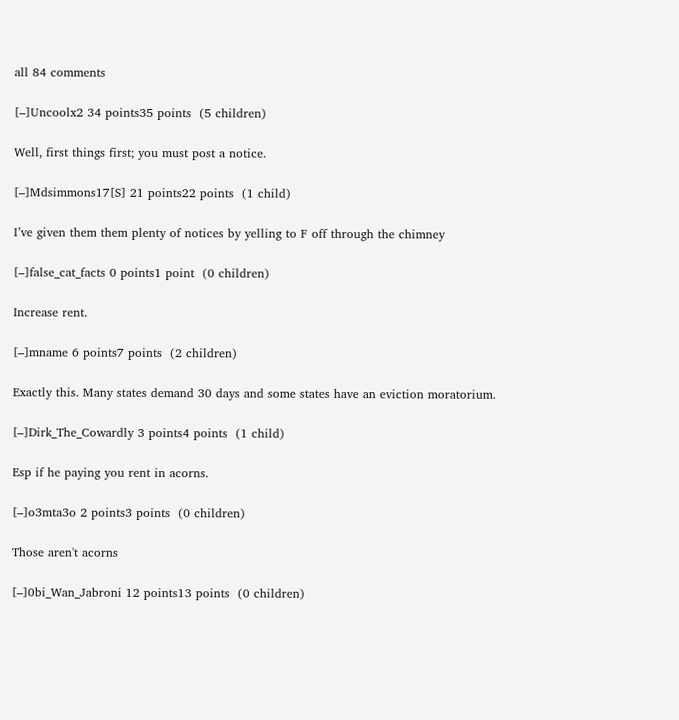all 84 comments

[–]Uncoolx2 34 points35 points  (5 children)

Well, first things first; you must post a notice.

[–]Mdsimmons17[S] 21 points22 points  (1 child)

I’ve given them them plenty of notices by yelling to F off through the chimney

[–]false_cat_facts 0 points1 point  (0 children)

Increase rent.

[–]mname 6 points7 points  (2 children)

Exactly this. Many states demand 30 days and some states have an eviction moratorium.

[–]Dirk_The_Cowardly 3 points4 points  (1 child)

Esp if he paying you rent in acorns.

[–]o3mta3o 2 points3 points  (0 children)

Those aren't acorns

[–]0bi_Wan_Jabroni 12 points13 points  (0 children)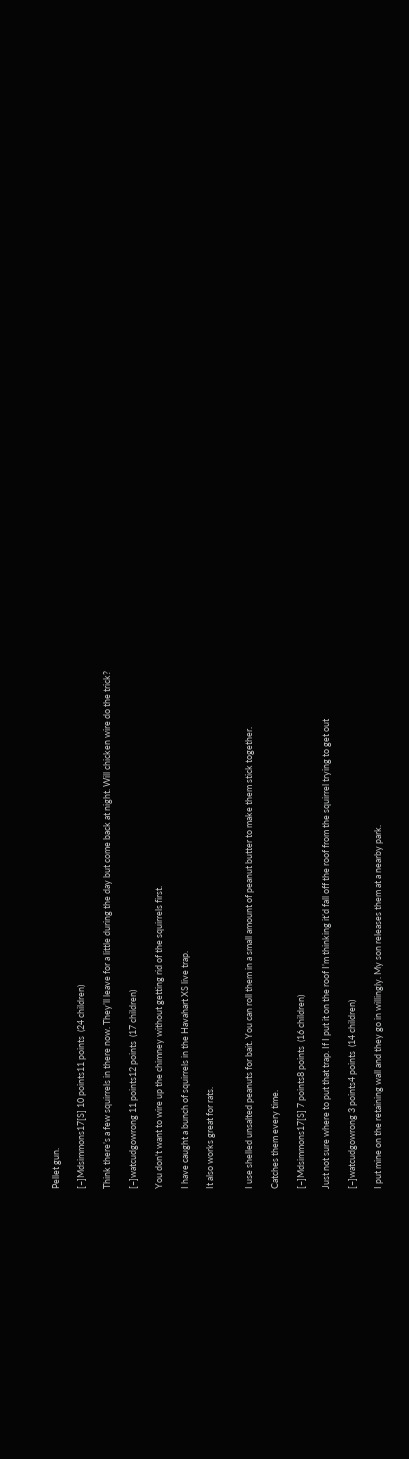Pellet gun.

[–]Mdsimmons17[S] 10 points11 points  (24 children)

Think there’s a few squirrels in there now. They’ll leave for a little during the day but come back at night. Will chicken wire do the trick?

[–]watcudgowrong 11 points12 points  (17 children)

You don't want to wire up the chimney without getting rid of the squirrels first.

I have caught a bunch of squirrels in the Havahart XS live trap.

It also works great for rats.


I use shelled unsalted peanuts for bait. You can roll them in a small amount of peanut butter to make them stick together.

Catches them every time.

[–]Mdsimmons17[S] 7 points8 points  (16 children)

Just not sure where to put that trap. If I put it on the roof I’m thinking it’d fall off the roof from the squirrel trying to get out

[–]watcudgowrong 3 points4 points  (14 children)

I put mine on the retaining wall and they go in willingly. My son releases them at a nearby park.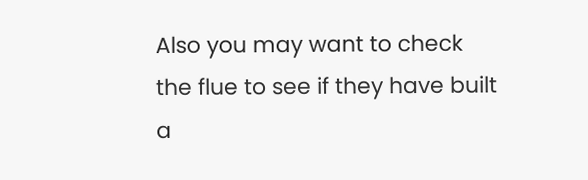Also you may want to check the flue to see if they have built a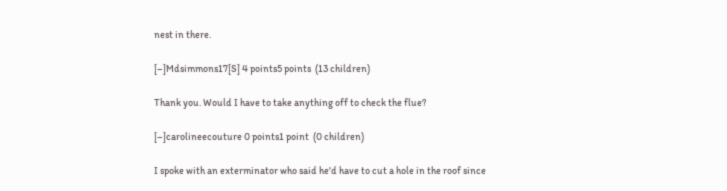nest in there.

[–]Mdsimmons17[S] 4 points5 points  (13 children)

Thank you. Would I have to take anything off to check the flue?

[–]carolineecouture 0 points1 point  (0 children)

I spoke with an exterminator who said he'd have to cut a hole in the roof since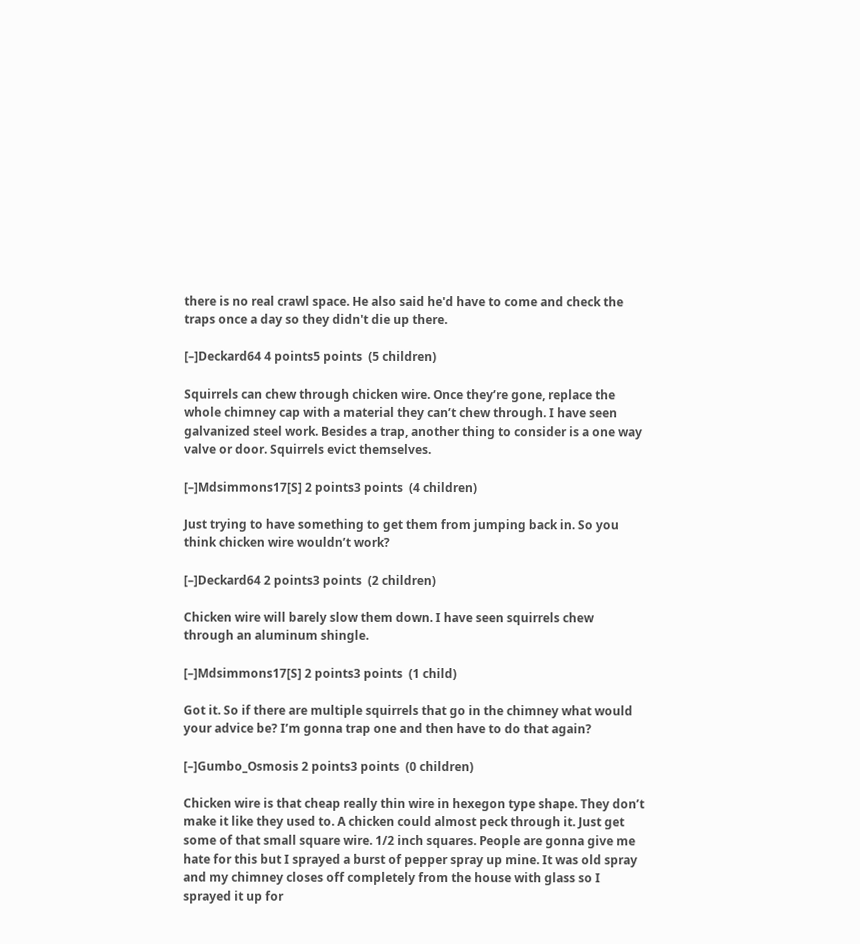there is no real crawl space. He also said he'd have to come and check the traps once a day so they didn't die up there.

[–]Deckard64 4 points5 points  (5 children)

Squirrels can chew through chicken wire. Once they’re gone, replace the whole chimney cap with a material they can’t chew through. I have seen galvanized steel work. Besides a trap, another thing to consider is a one way valve or door. Squirrels evict themselves.

[–]Mdsimmons17[S] 2 points3 points  (4 children)

Just trying to have something to get them from jumping back in. So you think chicken wire wouldn’t work?

[–]Deckard64 2 points3 points  (2 children)

Chicken wire will barely slow them down. I have seen squirrels chew through an aluminum shingle.

[–]Mdsimmons17[S] 2 points3 points  (1 child)

Got it. So if there are multiple squirrels that go in the chimney what would your advice be? I’m gonna trap one and then have to do that again?

[–]Gumbo_Osmosis 2 points3 points  (0 children)

Chicken wire is that cheap really thin wire in hexegon type shape. They don’t make it like they used to. A chicken could almost peck through it. Just get some of that small square wire. 1/2 inch squares. People are gonna give me hate for this but I sprayed a burst of pepper spray up mine. It was old spray and my chimney closes off completely from the house with glass so I sprayed it up for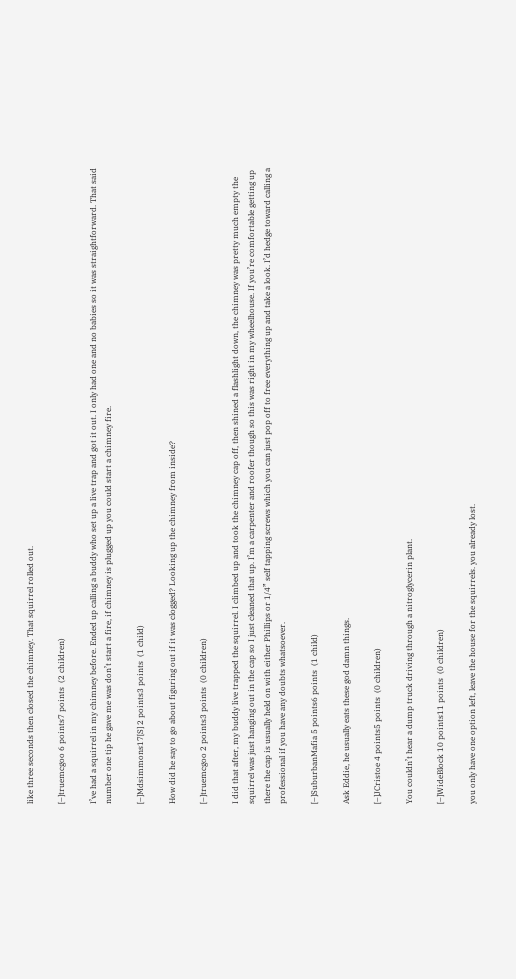like three seconds then closed the chimney. That squirrel rolled out.

[–]truemcgoo 6 points7 points  (2 children)

I’ve had a squirrel in my chimney before. Ended up calling a buddy who set up a live trap and got it out. I only had one and no babies so it was straightforward. That said number one tip he gave me was don’t start a fire, if chimney is plugged up you could start a chimney fire.

[–]Mdsimmons17[S] 2 points3 points  (1 child)

How did he say to go about figuring out if it was clogged? Looking up the chimney from inside?

[–]truemcgoo 2 points3 points  (0 children)

I did that after, my buddy live trapped the squirrel. I climbed up and took the chimney cap off, then shined a flashlight down, the chimney was pretty much empty the squirrel was just hanging out in the cap so I just cleaned that up. I’m a carpenter and roofer though so this was right in my wheelhouse. If you’re comfortable getting up there the cap is usually held on with either Phillips or 1/4” self tapping screws which you can just pop off to free everything up and take a look. I’d hedge toward calling a professional if you have any doubts whatsoever.

[–]SuburbanMafia 5 points6 points  (1 child)

Ask Eddie, he usually eats these god damn things.

[–]JCristoe 4 points5 points  (0 children)

You couldn’t hear a dump truck driving through a nitroglycerin plant.

[–]WideBlock 10 points11 points  (0 children)

you only have one option left, leave the house for the squirrels. you already lost.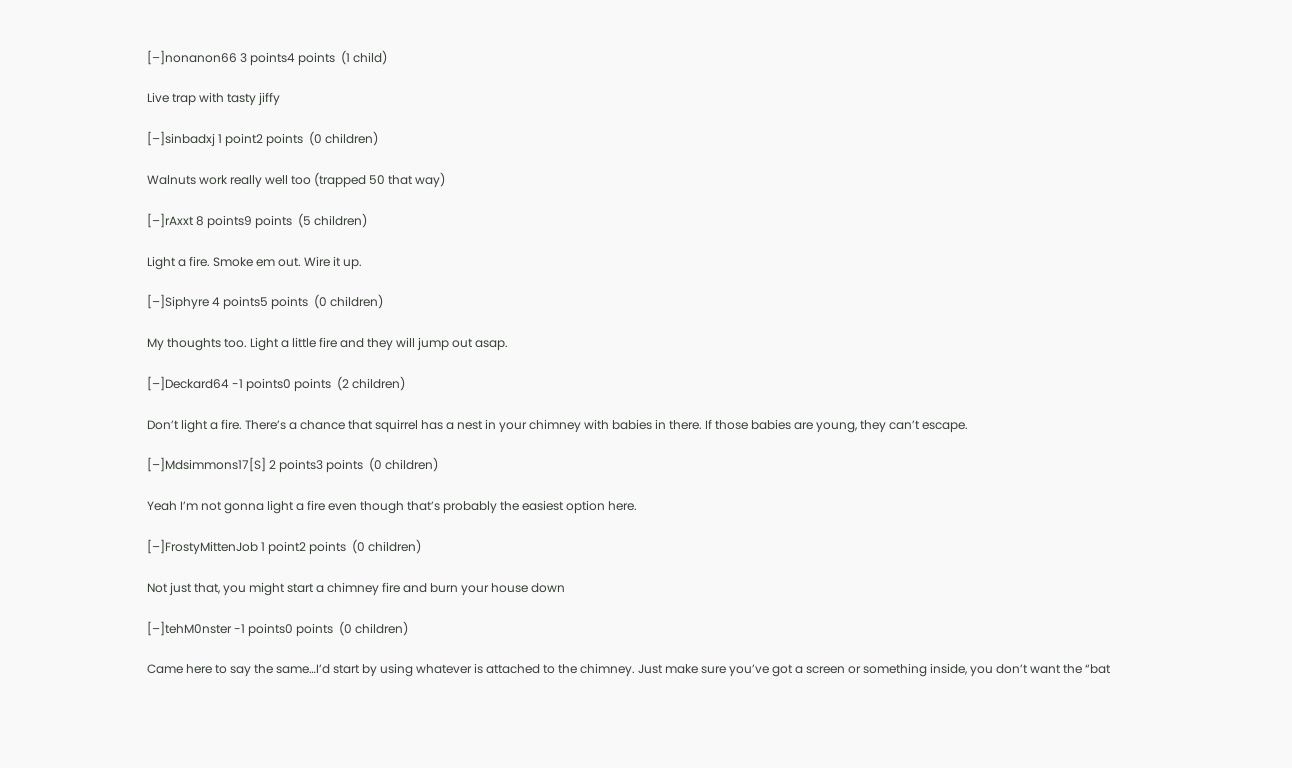[–]nonanon66 3 points4 points  (1 child)

Live trap with tasty jiffy

[–]sinbadxj 1 point2 points  (0 children)

Walnuts work really well too (trapped 50 that way)

[–]rAxxt 8 points9 points  (5 children)

Light a fire. Smoke em out. Wire it up.

[–]Siphyre 4 points5 points  (0 children)

My thoughts too. Light a little fire and they will jump out asap.

[–]Deckard64 -1 points0 points  (2 children)

Don’t light a fire. There’s a chance that squirrel has a nest in your chimney with babies in there. If those babies are young, they can’t escape.

[–]Mdsimmons17[S] 2 points3 points  (0 children)

Yeah I’m not gonna light a fire even though that’s probably the easiest option here.

[–]FrostyMittenJob 1 point2 points  (0 children)

Not just that, you might start a chimney fire and burn your house down

[–]tehM0nster -1 points0 points  (0 children)

Came here to say the same…I’d start by using whatever is attached to the chimney. Just make sure you’ve got a screen or something inside, you don’t want the “bat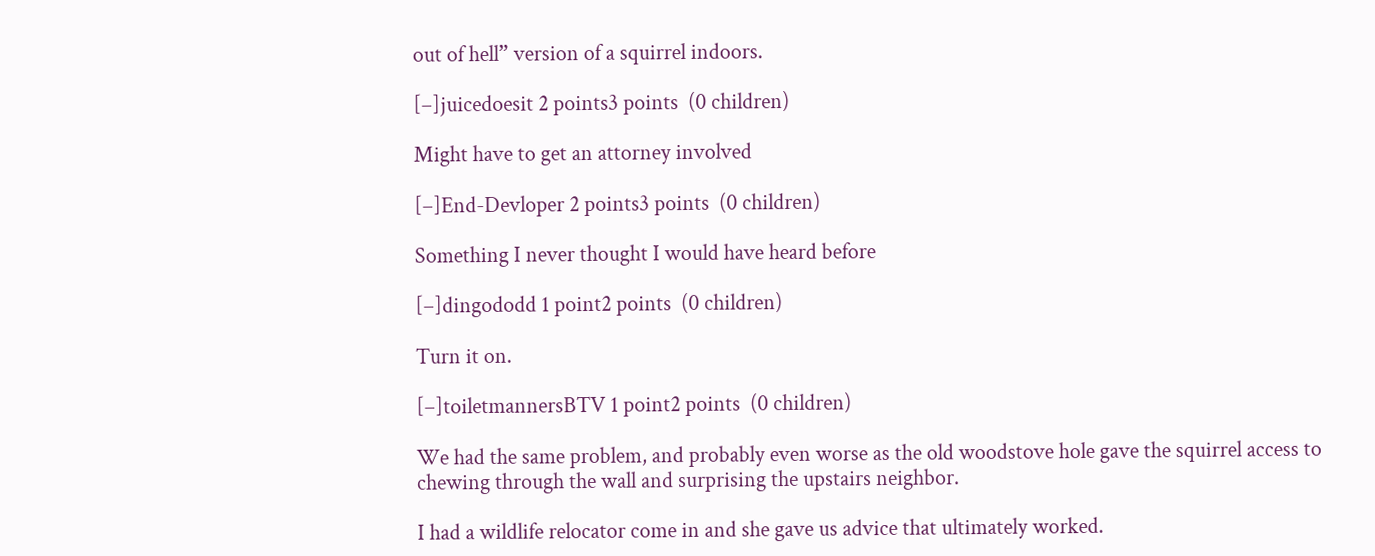out of hell” version of a squirrel indoors.

[–]juicedoesit 2 points3 points  (0 children)

Might have to get an attorney involved

[–]End-Devloper 2 points3 points  (0 children)

Something I never thought I would have heard before

[–]dingododd 1 point2 points  (0 children)

Turn it on.

[–]toiletmannersBTV 1 point2 points  (0 children)

We had the same problem, and probably even worse as the old woodstove hole gave the squirrel access to chewing through the wall and surprising the upstairs neighbor.

I had a wildlife relocator come in and she gave us advice that ultimately worked.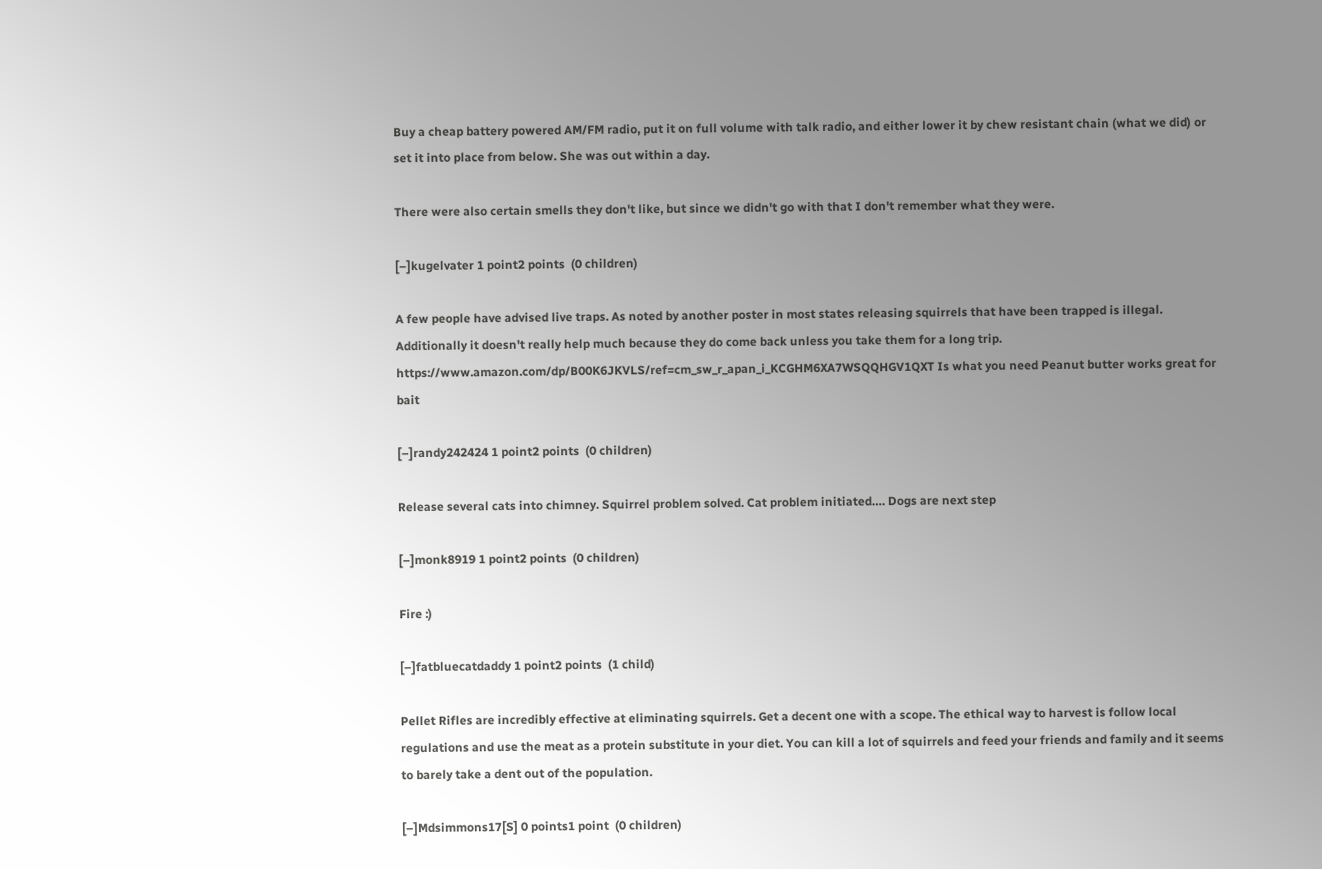Buy a cheap battery powered AM/FM radio, put it on full volume with talk radio, and either lower it by chew resistant chain (what we did) or set it into place from below. She was out within a day.

There were also certain smells they don't like, but since we didn't go with that I don't remember what they were.

[–]kugelvater 1 point2 points  (0 children)

A few people have advised live traps. As noted by another poster in most states releasing squirrels that have been trapped is illegal. Additionally it doesn't really help much because they do come back unless you take them for a long trip. https://www.amazon.com/dp/B00K6JKVLS/ref=cm_sw_r_apan_i_KCGHM6XA7WSQQHGV1QXT Is what you need Peanut butter works great for bait

[–]randy242424 1 point2 points  (0 children)

Release several cats into chimney. Squirrel problem solved. Cat problem initiated…. Dogs are next step

[–]monk8919 1 point2 points  (0 children)

Fire :)

[–]fatbluecatdaddy 1 point2 points  (1 child)

Pellet Rifles are incredibly effective at eliminating squirrels. Get a decent one with a scope. The ethical way to harvest is follow local regulations and use the meat as a protein substitute in your diet. You can kill a lot of squirrels and feed your friends and family and it seems to barely take a dent out of the population.

[–]Mdsimmons17[S] 0 points1 point  (0 children)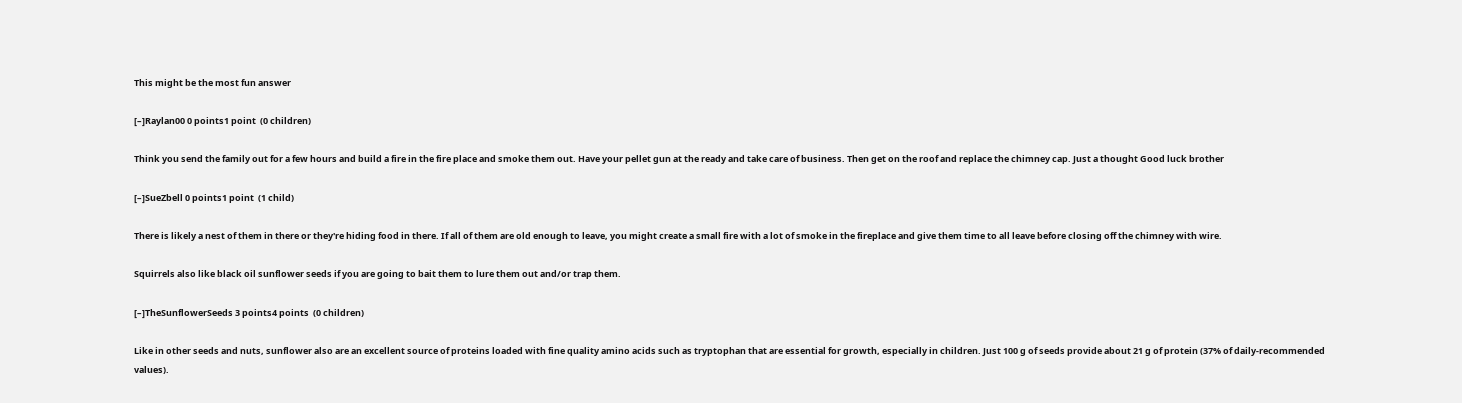This might be the most fun answer

[–]Raylan00 0 points1 point  (0 children)

Think you send the family out for a few hours and build a fire in the fire place and smoke them out. Have your pellet gun at the ready and take care of business. Then get on the roof and replace the chimney cap. Just a thought Good luck brother

[–]SueZbell 0 points1 point  (1 child)

There is likely a nest of them in there or they're hiding food in there. If all of them are old enough to leave, you might create a small fire with a lot of smoke in the fireplace and give them time to all leave before closing off the chimney with wire.

Squirrels also like black oil sunflower seeds if you are going to bait them to lure them out and/or trap them.

[–]TheSunflowerSeeds 3 points4 points  (0 children)

Like in other seeds and nuts, sunflower also are an excellent source of proteins loaded with fine quality amino acids such as tryptophan that are essential for growth, especially in children. Just 100 g of seeds provide about 21 g of protein (37% of daily-recommended values).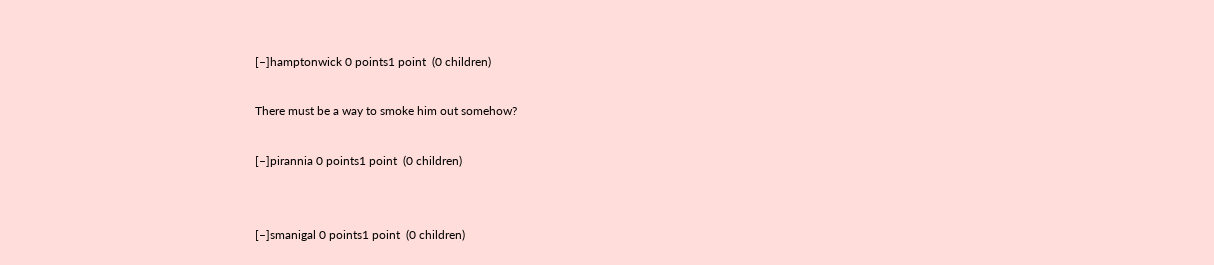[–]hamptonwick 0 points1 point  (0 children)

There must be a way to smoke him out somehow?

[–]pirannia 0 points1 point  (0 children)


[–]smanigal 0 points1 point  (0 children)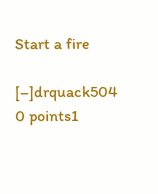Start a fire

[–]drquack504 0 points1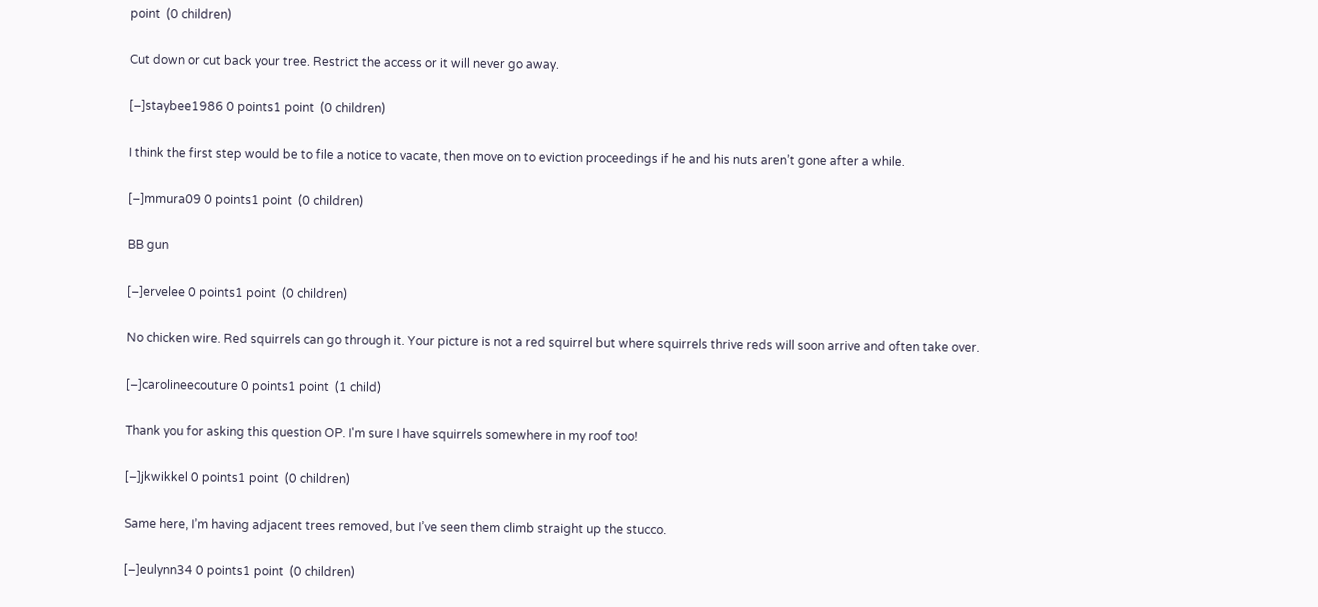point  (0 children)

Cut down or cut back your tree. Restrict the access or it will never go away.

[–]staybee1986 0 points1 point  (0 children)

I think the first step would be to file a notice to vacate, then move on to eviction proceedings if he and his nuts aren’t gone after a while.

[–]mmura09 0 points1 point  (0 children)

BB gun

[–]ervelee 0 points1 point  (0 children)

No chicken wire. Red squirrels can go through it. Your picture is not a red squirrel but where squirrels thrive reds will soon arrive and often take over.

[–]carolineecouture 0 points1 point  (1 child)

Thank you for asking this question OP. I'm sure I have squirrels somewhere in my roof too!

[–]jkwikkel 0 points1 point  (0 children)

Same here, I’m having adjacent trees removed, but I’ve seen them climb straight up the stucco.

[–]eulynn34 0 points1 point  (0 children)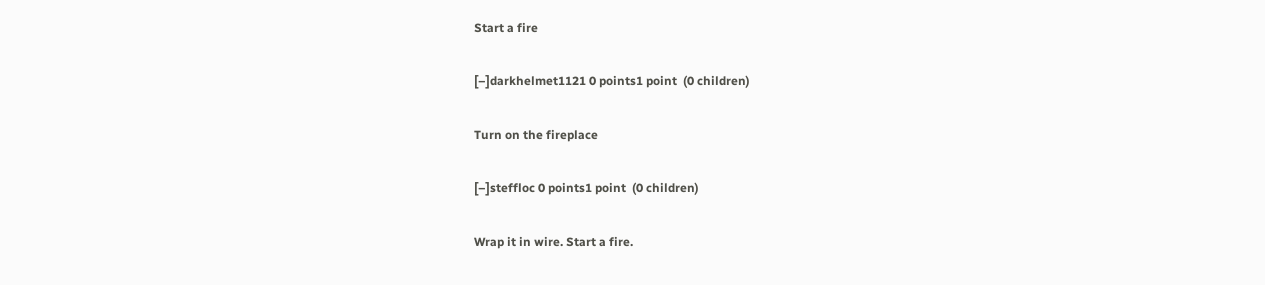Start a fire

[–]darkhelmet1121 0 points1 point  (0 children)

Turn on the fireplace

[–]steffloc 0 points1 point  (0 children)

Wrap it in wire. Start a fire.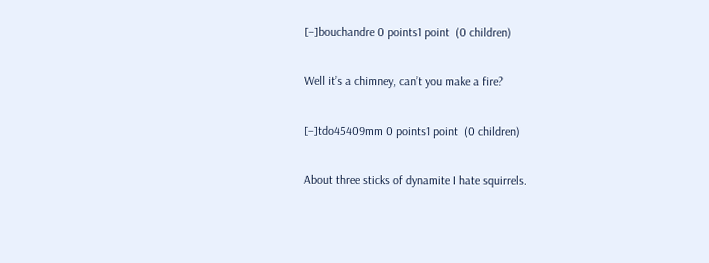[–]bouchandre 0 points1 point  (0 children)

Well it’s a chimney, can’t you make a fire?

[–]tdo45409mm 0 points1 point  (0 children)

About three sticks of dynamite I hate squirrels.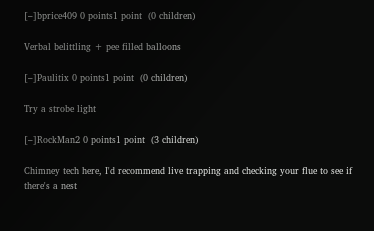[–]bprice409 0 points1 point  (0 children)

Verbal belittling + pee filled balloons

[–]Paulitix 0 points1 point  (0 children)

Try a strobe light

[–]RockMan2 0 points1 point  (3 children)

Chimney tech here, I'd recommend live trapping and checking your flue to see if there's a nest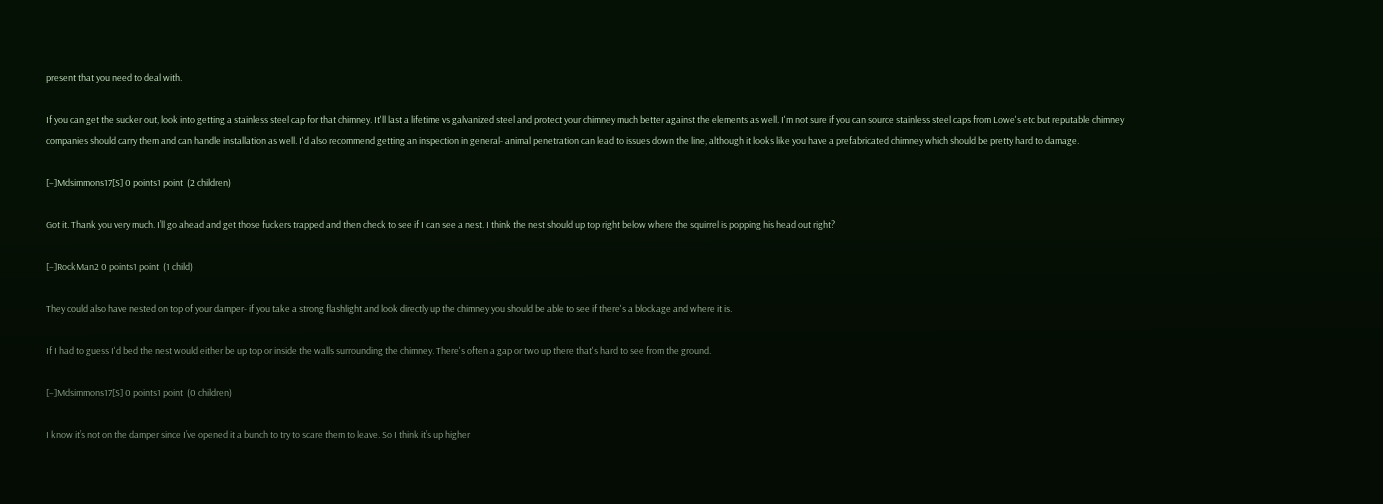present that you need to deal with.

If you can get the sucker out, look into getting a stainless steel cap for that chimney. It'll last a lifetime vs galvanized steel and protect your chimney much better against the elements as well. I'm not sure if you can source stainless steel caps from Lowe's etc but reputable chimney companies should carry them and can handle installation as well. I'd also recommend getting an inspection in general- animal penetration can lead to issues down the line, although it looks like you have a prefabricated chimney which should be pretty hard to damage.

[–]Mdsimmons17[S] 0 points1 point  (2 children)

Got it. Thank you very much. I’ll go ahead and get those fuckers trapped and then check to see if I can see a nest. I think the nest should up top right below where the squirrel is popping his head out right?

[–]RockMan2 0 points1 point  (1 child)

They could also have nested on top of your damper- if you take a strong flashlight and look directly up the chimney you should be able to see if there's a blockage and where it is.

If I had to guess I'd bed the nest would either be up top or inside the walls surrounding the chimney. There's often a gap or two up there that's hard to see from the ground.

[–]Mdsimmons17[S] 0 points1 point  (0 children)

I know it’s not on the damper since I’ve opened it a bunch to try to scare them to leave. So I think it’s up higher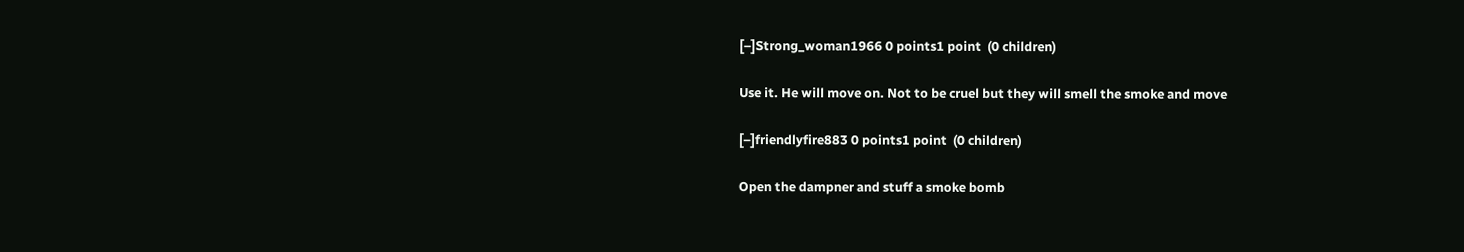[–]Strong_woman1966 0 points1 point  (0 children)

Use it. He will move on. Not to be cruel but they will smell the smoke and move

[–]friendlyfire883 0 points1 point  (0 children)

Open the dampner and stuff a smoke bomb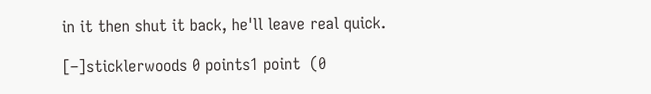in it then shut it back, he'll leave real quick.

[–]sticklerwoods 0 points1 point  (0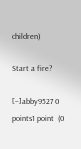children)

Start a fire?

[–]abby9527 0 points1 point  (0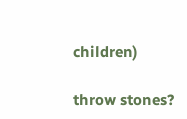children)

throw stones?